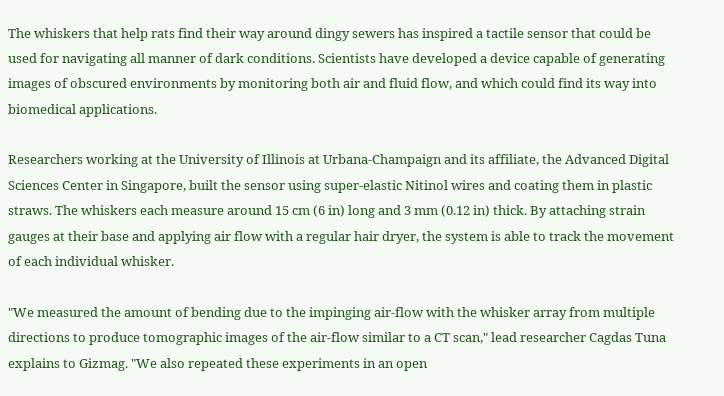The whiskers that help rats find their way around dingy sewers has inspired a tactile sensor that could be used for navigating all manner of dark conditions. Scientists have developed a device capable of generating images of obscured environments by monitoring both air and fluid flow, and which could find its way into biomedical applications.

Researchers working at the University of Illinois at Urbana-Champaign and its affiliate, the Advanced Digital Sciences Center in Singapore, built the sensor using super-elastic Nitinol wires and coating them in plastic straws. The whiskers each measure around 15 cm (6 in) long and 3 mm (0.12 in) thick. By attaching strain gauges at their base and applying air flow with a regular hair dryer, the system is able to track the movement of each individual whisker.

"We measured the amount of bending due to the impinging air-flow with the whisker array from multiple directions to produce tomographic images of the air-flow similar to a CT scan," lead researcher Cagdas Tuna explains to Gizmag. "We also repeated these experiments in an open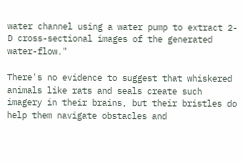water channel using a water pump to extract 2-D cross-sectional images of the generated water-flow."

There's no evidence to suggest that whiskered animals like rats and seals create such imagery in their brains, but their bristles do help them navigate obstacles and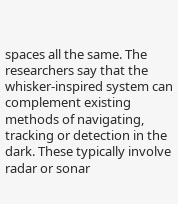spaces all the same. The researchers say that the whisker-inspired system can complement existing methods of navigating, tracking or detection in the dark. These typically involve radar or sonar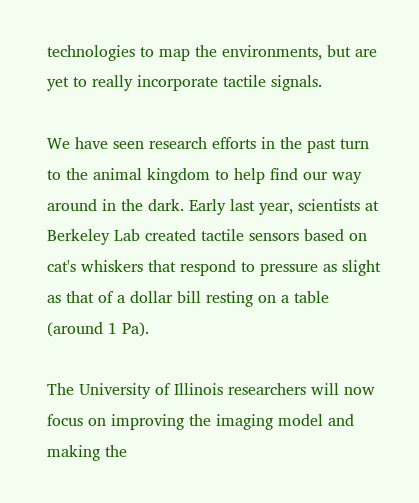technologies to map the environments, but are yet to really incorporate tactile signals.

We have seen research efforts in the past turn to the animal kingdom to help find our way around in the dark. Early last year, scientists at Berkeley Lab created tactile sensors based on cat's whiskers that respond to pressure as slight as that of a dollar bill resting on a table (around 1 Pa).

The University of Illinois researchers will now focus on improving the imaging model and making the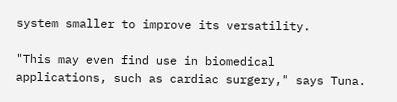system smaller to improve its versatility.

"This may even find use in biomedical applications, such as cardiac surgery," says Tuna.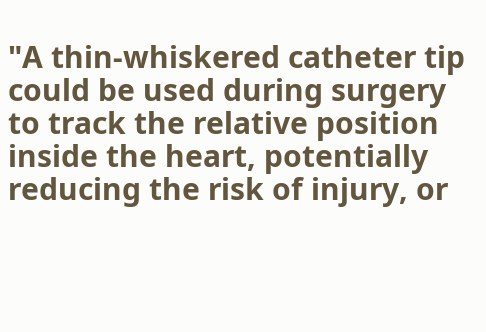"A thin-whiskered catheter tip could be used during surgery to track the relative position inside the heart, potentially reducing the risk of injury, or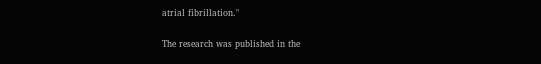atrial fibrillation."

The research was published in the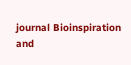journal Bioinspiration and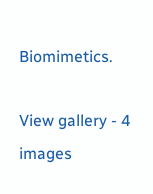Biomimetics.

View gallery - 4 images